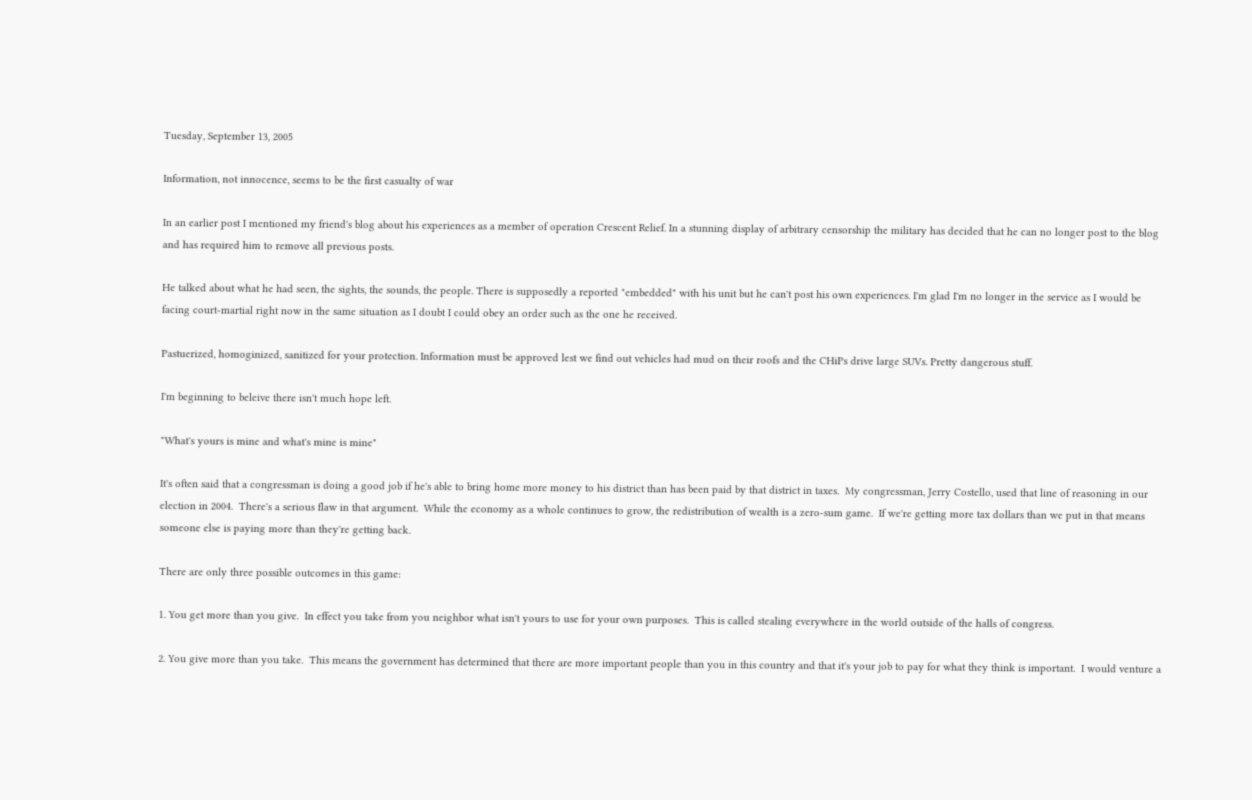Tuesday, September 13, 2005

Information, not innocence, seems to be the first casualty of war

In an earlier post I mentioned my friend's blog about his experiences as a member of operation Crescent Relief. In a stunning display of arbitrary censorship the military has decided that he can no longer post to the blog and has required him to remove all previous posts.

He talked about what he had seen, the sights, the sounds, the people. There is supposedly a reported "embedded" with his unit but he can't post his own experiences. I'm glad I'm no longer in the service as I would be facing court-martial right now in the same situation as I doubt I could obey an order such as the one he received.

Pastuerized, homoginized, sanitized for your protection. Information must be approved lest we find out vehicles had mud on their roofs and the CHiPs drive large SUVs. Pretty dangerous stuff.

I'm beginning to beleive there isn't much hope left.

"What's yours is mine and what's mine is mine"

It's often said that a congressman is doing a good job if he's able to bring home more money to his district than has been paid by that district in taxes.  My congressman, Jerry Costello, used that line of reasoning in our election in 2004.  There's a serious flaw in that argument.  While the economy as a whole continues to grow, the redistribution of wealth is a zero-sum game.  If we're getting more tax dollars than we put in that means someone else is paying more than they're getting back.

There are only three possible outcomes in this game:

1. You get more than you give.  In effect you take from you neighbor what isn't yours to use for your own purposes.  This is called stealing everywhere in the world outside of the halls of congress.

2. You give more than you take.  This means the government has determined that there are more important people than you in this country and that it's your job to pay for what they think is important.  I would venture a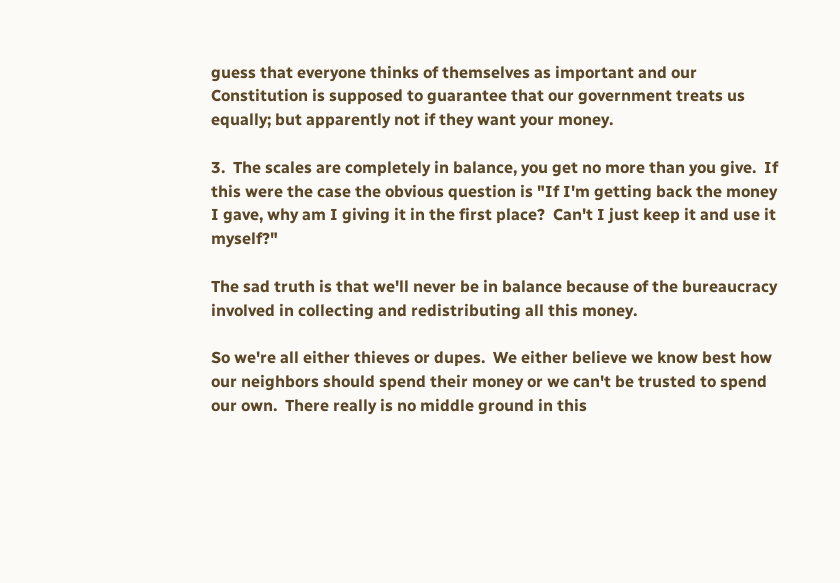guess that everyone thinks of themselves as important and our Constitution is supposed to guarantee that our government treats us equally; but apparently not if they want your money.

3.  The scales are completely in balance, you get no more than you give.  If this were the case the obvious question is "If I'm getting back the money I gave, why am I giving it in the first place?  Can't I just keep it and use it myself?"

The sad truth is that we'll never be in balance because of the bureaucracy involved in collecting and redistributing all this money.

So we're all either thieves or dupes.  We either believe we know best how our neighbors should spend their money or we can't be trusted to spend our own.  There really is no middle ground in this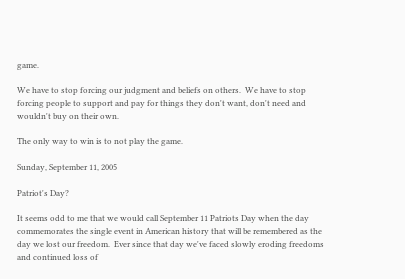game.

We have to stop forcing our judgment and beliefs on others.  We have to stop forcing people to support and pay for things they don't want, don't need and wouldn't buy on their own.

The only way to win is to not play the game.

Sunday, September 11, 2005

Patriot's Day?

It seems odd to me that we would call September 11 Patriots Day when the day commemorates the single event in American history that will be remembered as the day we lost our freedom.  Ever since that day we've faced slowly eroding freedoms and continued loss of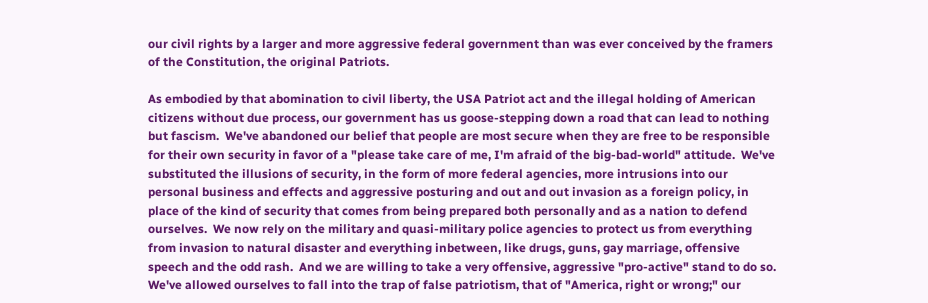our civil rights by a larger and more aggressive federal government than was ever conceived by the framers of the Constitution, the original Patriots.

As embodied by that abomination to civil liberty, the USA Patriot act and the illegal holding of American citizens without due process, our government has us goose-stepping down a road that can lead to nothing but fascism.  We've abandoned our belief that people are most secure when they are free to be responsible for their own security in favor of a "please take care of me, I'm afraid of the big-bad-world" attitude.  We've substituted the illusions of security, in the form of more federal agencies, more intrusions into our personal business and effects and aggressive posturing and out and out invasion as a foreign policy, in place of the kind of security that comes from being prepared both personally and as a nation to defend ourselves.  We now rely on the military and quasi-military police agencies to protect us from everything from invasion to natural disaster and everything inbetween, like drugs, guns, gay marriage, offensive speech and the odd rash.  And we are willing to take a very offensive, aggressive "pro-active" stand to do so.  We've allowed ourselves to fall into the trap of false patriotism, that of "America, right or wrong;" our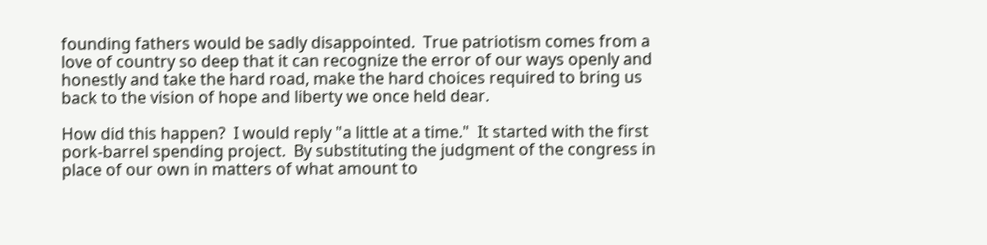founding fathers would be sadly disappointed.  True patriotism comes from a love of country so deep that it can recognize the error of our ways openly and honestly and take the hard road, make the hard choices required to bring us back to the vision of hope and liberty we once held dear.

How did this happen?  I would reply "a little at a time."  It started with the first pork-barrel spending project.  By substituting the judgment of the congress in place of our own in matters of what amount to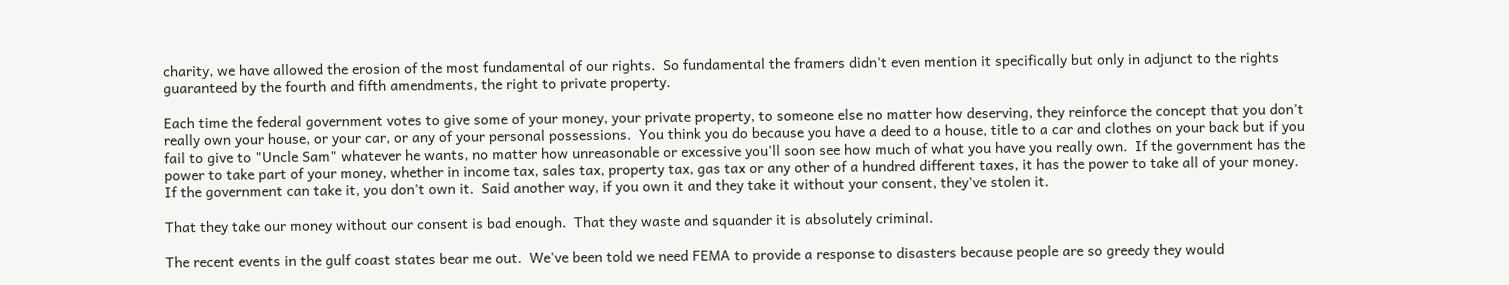charity, we have allowed the erosion of the most fundamental of our rights.  So fundamental the framers didn't even mention it specifically but only in adjunct to the rights guaranteed by the fourth and fifth amendments, the right to private property.

Each time the federal government votes to give some of your money, your private property, to someone else no matter how deserving, they reinforce the concept that you don't really own your house, or your car, or any of your personal possessions.  You think you do because you have a deed to a house, title to a car and clothes on your back but if you fail to give to "Uncle Sam" whatever he wants, no matter how unreasonable or excessive you'll soon see how much of what you have you really own.  If the government has the power to take part of your money, whether in income tax, sales tax, property tax, gas tax or any other of a hundred different taxes, it has the power to take all of your money.  If the government can take it, you don't own it.  Said another way, if you own it and they take it without your consent, they've stolen it.

That they take our money without our consent is bad enough.  That they waste and squander it is absolutely criminal.

The recent events in the gulf coast states bear me out.  We've been told we need FEMA to provide a response to disasters because people are so greedy they would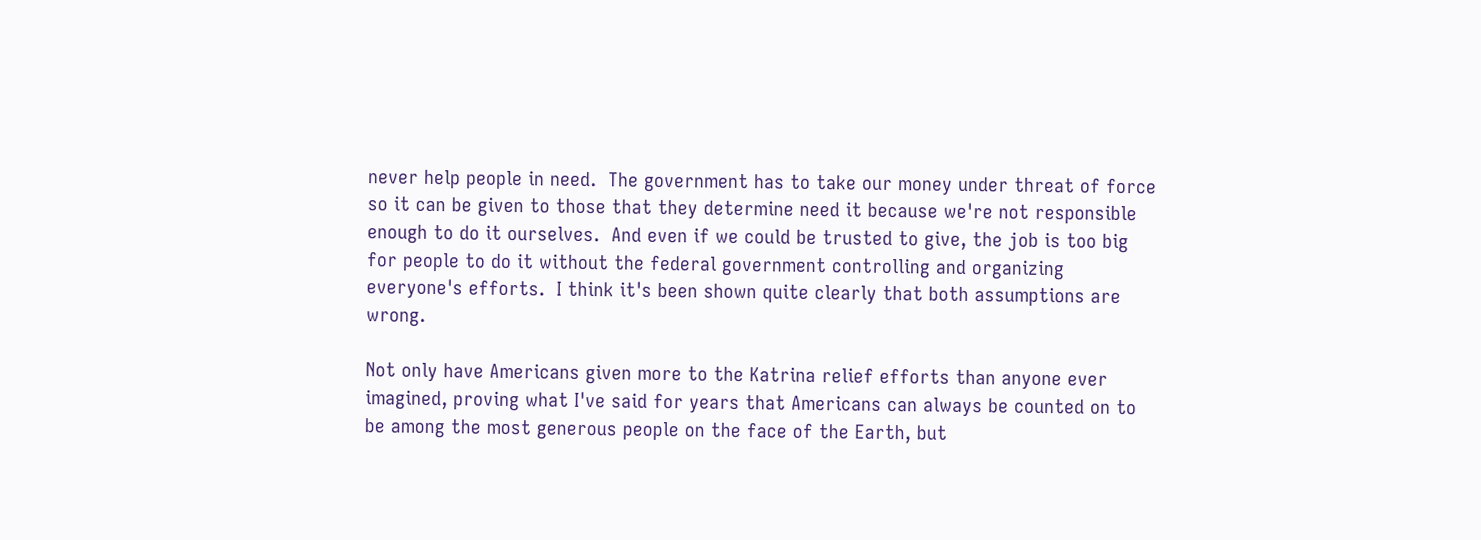never help people in need.  The government has to take our money under threat of force so it can be given to those that they determine need it because we're not responsible enough to do it ourselves.  And even if we could be trusted to give, the job is too big for people to do it without the federal government controlling and organizing everyone's efforts.  I think it's been shown quite clearly that both assumptions are wrong.

Not only have Americans given more to the Katrina relief efforts than anyone ever imagined, proving what I've said for years that Americans can always be counted on to be among the most generous people on the face of the Earth, but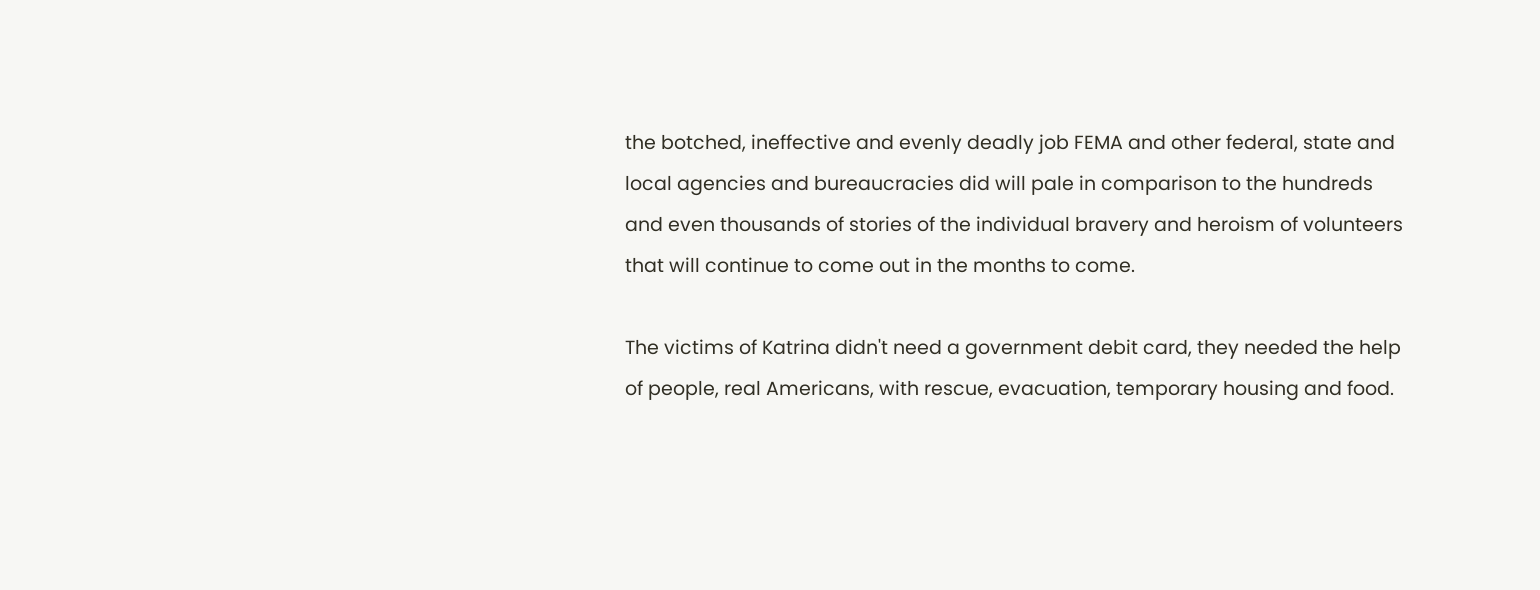the botched, ineffective and evenly deadly job FEMA and other federal, state and local agencies and bureaucracies did will pale in comparison to the hundreds and even thousands of stories of the individual bravery and heroism of volunteers that will continue to come out in the months to come.

The victims of Katrina didn't need a government debit card, they needed the help of people, real Americans, with rescue, evacuation, temporary housing and food.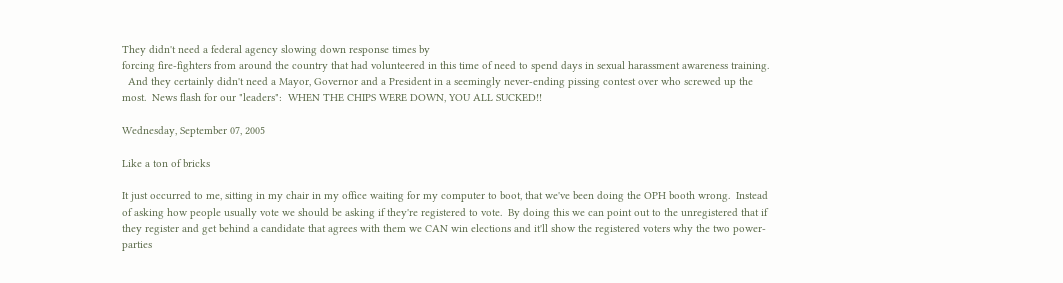They didn't need a federal agency slowing down response times by
forcing fire-fighters from around the country that had volunteered in this time of need to spend days in sexual harassment awareness training.
  And they certainly didn't need a Mayor, Governor and a President in a seemingly never-ending pissing contest over who screwed up the most.  News flash for our "leaders":  WHEN THE CHIPS WERE DOWN, YOU ALL SUCKED!!

Wednesday, September 07, 2005

Like a ton of bricks

It just occurred to me, sitting in my chair in my office waiting for my computer to boot, that we've been doing the OPH booth wrong.  Instead of asking how people usually vote we should be asking if they're registered to vote.  By doing this we can point out to the unregistered that if they register and get behind a candidate that agrees with them we CAN win elections and it'll show the registered voters why the two power-parties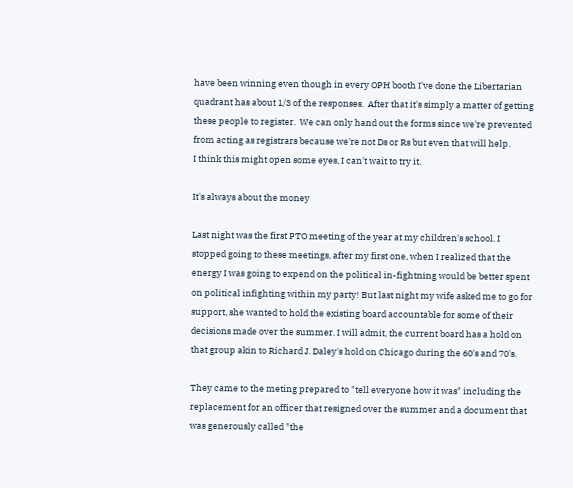have been winning even though in every OPH booth I've done the Libertarian quadrant has about 1/3 of the responses.  After that it's simply a matter of getting these people to register.  We can only hand out the forms since we're prevented from acting as registrars because we're not Ds or Rs but even that will help.
I think this might open some eyes, I can't wait to try it.

It's always about the money

Last night was the first PTO meeting of the year at my children's school. I stopped going to these meetings, after my first one, when I realized that the energy I was going to expend on the political in-fightning would be better spent on political infighting within my party! But last night my wife asked me to go for support, she wanted to hold the existing board accountable for some of their decisions made over the summer. I will admit, the current board has a hold on that group akin to Richard J. Daley's hold on Chicago during the 60's and 70's.

They came to the meting prepared to "tell everyone how it was" including the replacement for an officer that resigned over the summer and a document that was generously called "the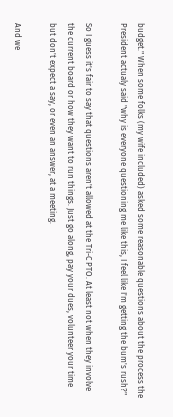budget." When some folks (my wife included) asked some reasonable questions about the process the President actualy said "why is everyone questioning me like this, I feel like I'm getting the bum's rush?"

So I guess it's fair to say that questions aren't allowed at the Tri-C PTO. At least not when they involve the current board or how they want to run things. Just go along, pay your dues, volunteer your time but don't expect a say, or even an answer, at a meeting.

And we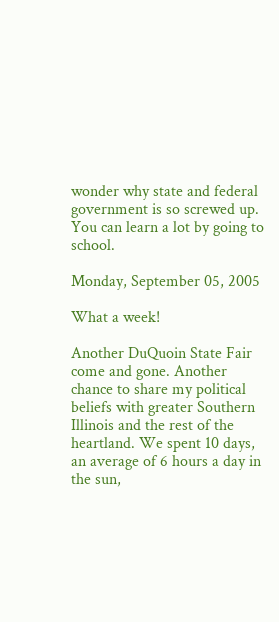wonder why state and federal government is so screwed up. You can learn a lot by going to school.

Monday, September 05, 2005

What a week!

Another DuQuoin State Fair come and gone. Another chance to share my political beliefs with greater Southern Illinois and the rest of the heartland. We spent 10 days, an average of 6 hours a day in the sun,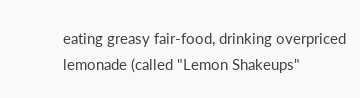eating greasy fair-food, drinking overpriced lemonade (called "Lemon Shakeups"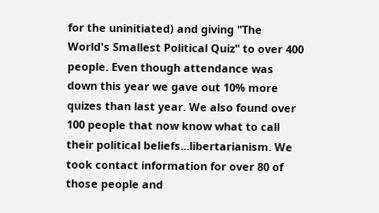for the uninitiated) and giving "The World's Smallest Political Quiz" to over 400 people. Even though attendance was down this year we gave out 10% more quizes than last year. We also found over 100 people that now know what to call their political beliefs...libertarianism. We took contact information for over 80 of those people and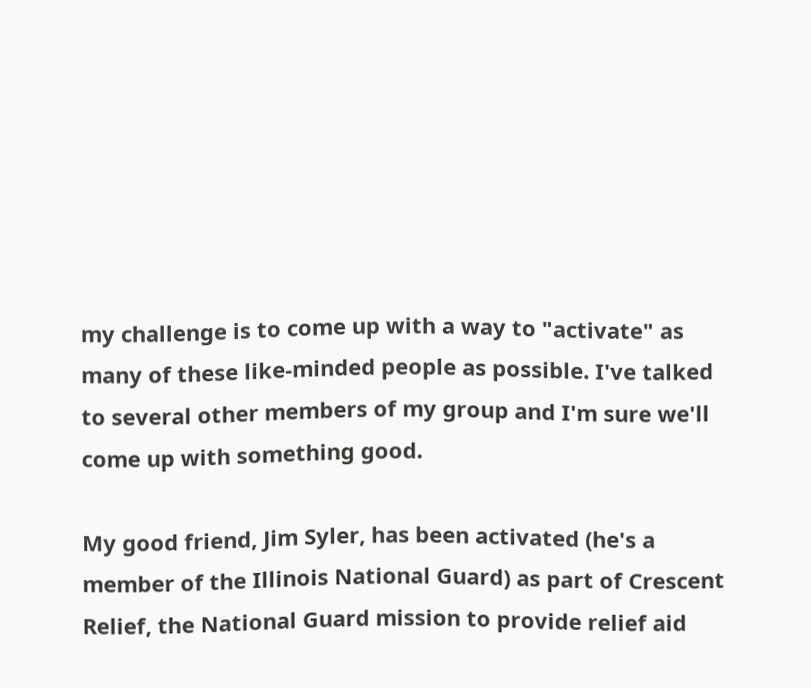my challenge is to come up with a way to "activate" as many of these like-minded people as possible. I've talked to several other members of my group and I'm sure we'll come up with something good.

My good friend, Jim Syler, has been activated (he's a member of the Illinois National Guard) as part of Crescent Relief, the National Guard mission to provide relief aid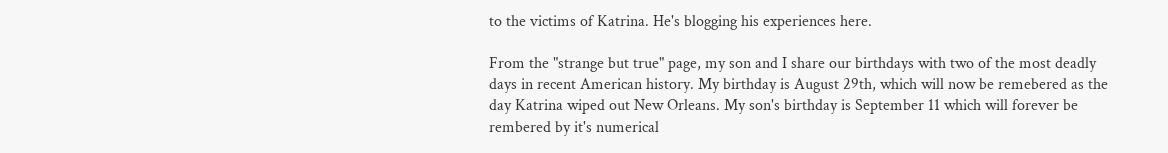to the victims of Katrina. He's blogging his experiences here.

From the "strange but true" page, my son and I share our birthdays with two of the most deadly days in recent American history. My birthday is August 29th, which will now be remebered as the day Katrina wiped out New Orleans. My son's birthday is September 11 which will forever be rembered by it's numerical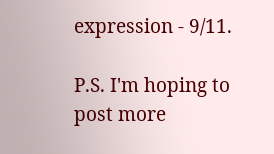expression - 9/11.

P.S. I'm hoping to post more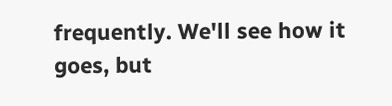frequently. We'll see how it goes, but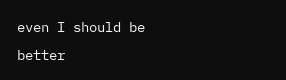even I should be better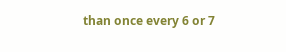than once every 6 or 7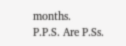months.
P.P.S. Are P.Ss.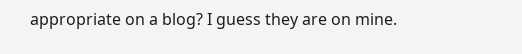appropriate on a blog? I guess they are on mine.